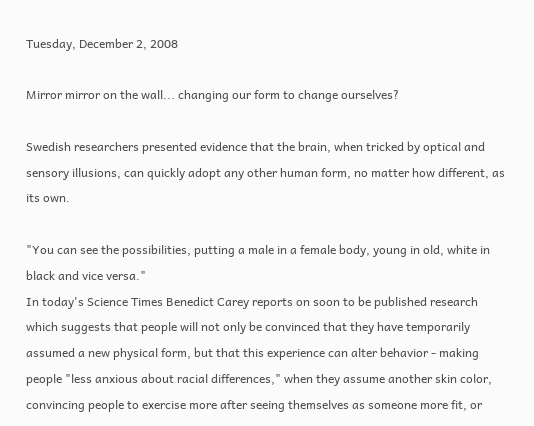Tuesday, December 2, 2008

Mirror mirror on the wall... changing our form to change ourselves?

Swedish researchers presented evidence that the brain, when tricked by optical and sensory illusions, can quickly adopt any other human form, no matter how different, as its own.

"You can see the possibilities, putting a male in a female body, young in old, white in black and vice versa."
In today's Science Times Benedict Carey reports on soon to be published research which suggests that people will not only be convinced that they have temporarily assumed a new physical form, but that this experience can alter behavior - making people "less anxious about racial differences," when they assume another skin color, convincing people to exercise more after seeing themselves as someone more fit, or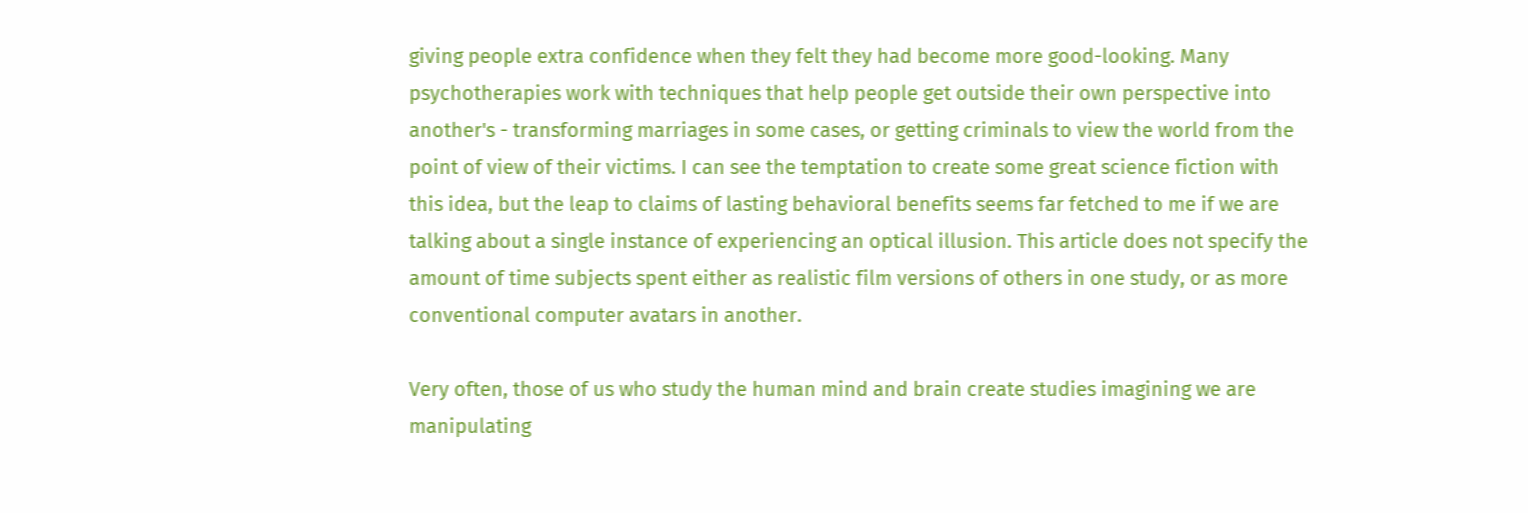giving people extra confidence when they felt they had become more good-looking. Many psychotherapies work with techniques that help people get outside their own perspective into another's - transforming marriages in some cases, or getting criminals to view the world from the point of view of their victims. I can see the temptation to create some great science fiction with this idea, but the leap to claims of lasting behavioral benefits seems far fetched to me if we are talking about a single instance of experiencing an optical illusion. This article does not specify the amount of time subjects spent either as realistic film versions of others in one study, or as more conventional computer avatars in another.

Very often, those of us who study the human mind and brain create studies imagining we are manipulating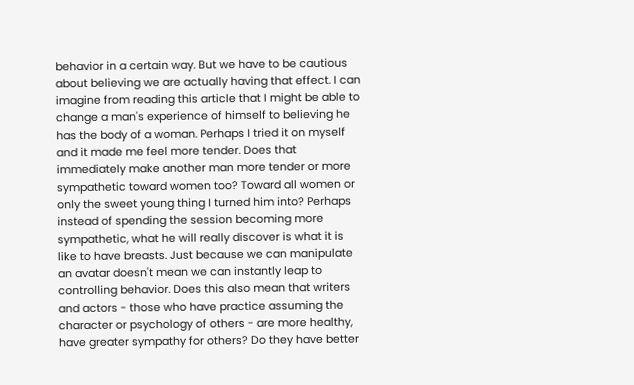behavior in a certain way. But we have to be cautious about believing we are actually having that effect. I can imagine from reading this article that I might be able to change a man's experience of himself to believing he has the body of a woman. Perhaps I tried it on myself and it made me feel more tender. Does that immediately make another man more tender or more sympathetic toward women too? Toward all women or only the sweet young thing I turned him into? Perhaps instead of spending the session becoming more sympathetic, what he will really discover is what it is like to have breasts. Just because we can manipulate an avatar doesn't mean we can instantly leap to controlling behavior. Does this also mean that writers and actors - those who have practice assuming the character or psychology of others - are more healthy, have greater sympathy for others? Do they have better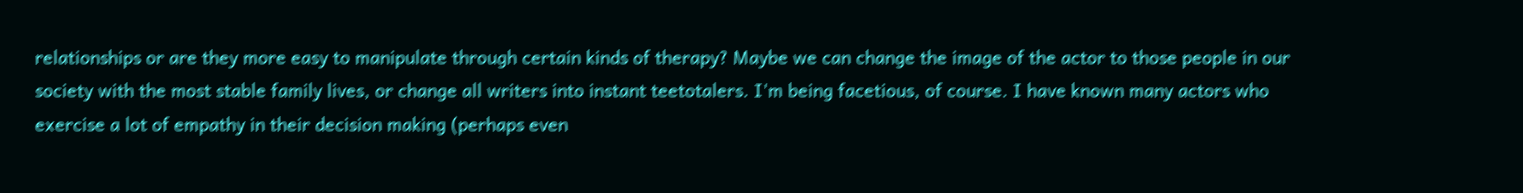relationships or are they more easy to manipulate through certain kinds of therapy? Maybe we can change the image of the actor to those people in our society with the most stable family lives, or change all writers into instant teetotalers. I'm being facetious, of course. I have known many actors who exercise a lot of empathy in their decision making (perhaps even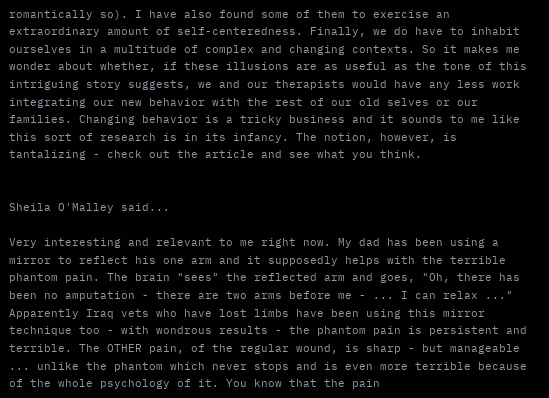romantically so). I have also found some of them to exercise an extraordinary amount of self-centeredness. Finally, we do have to inhabit ourselves in a multitude of complex and changing contexts. So it makes me wonder about whether, if these illusions are as useful as the tone of this intriguing story suggests, we and our therapists would have any less work integrating our new behavior with the rest of our old selves or our families. Changing behavior is a tricky business and it sounds to me like this sort of research is in its infancy. The notion, however, is tantalizing - check out the article and see what you think.


Sheila O'Malley said...

Very interesting and relevant to me right now. My dad has been using a mirror to reflect his one arm and it supposedly helps with the terrible phantom pain. The brain "sees" the reflected arm and goes, "Oh, there has been no amputation - there are two arms before me - ... I can relax ..." Apparently Iraq vets who have lost limbs have been using this mirror technique too - with wondrous results - the phantom pain is persistent and terrible. The OTHER pain, of the regular wound, is sharp - but manageable ... unlike the phantom which never stops and is even more terrible because of the whole psychology of it. You know that the pain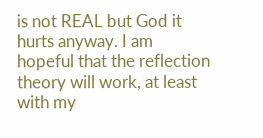is not REAL but God it hurts anyway. I am hopeful that the reflection theory will work, at least with my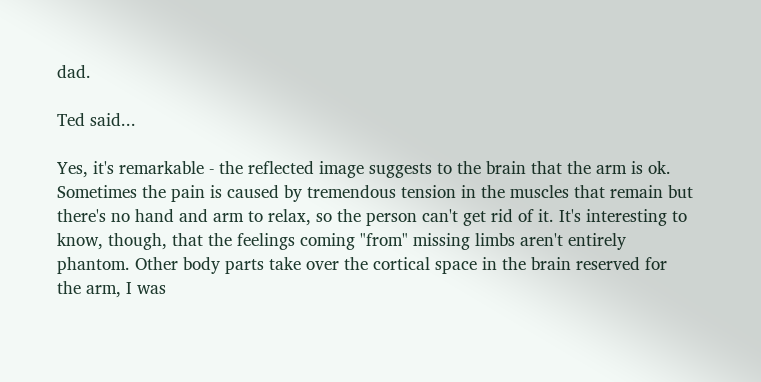dad.

Ted said...

Yes, it's remarkable - the reflected image suggests to the brain that the arm is ok. Sometimes the pain is caused by tremendous tension in the muscles that remain but there's no hand and arm to relax, so the person can't get rid of it. It's interesting to know, though, that the feelings coming "from" missing limbs aren't entirely phantom. Other body parts take over the cortical space in the brain reserved for the arm, I was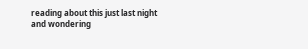reading about this just last night and wondering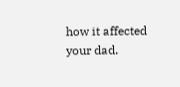how it affected your dad.